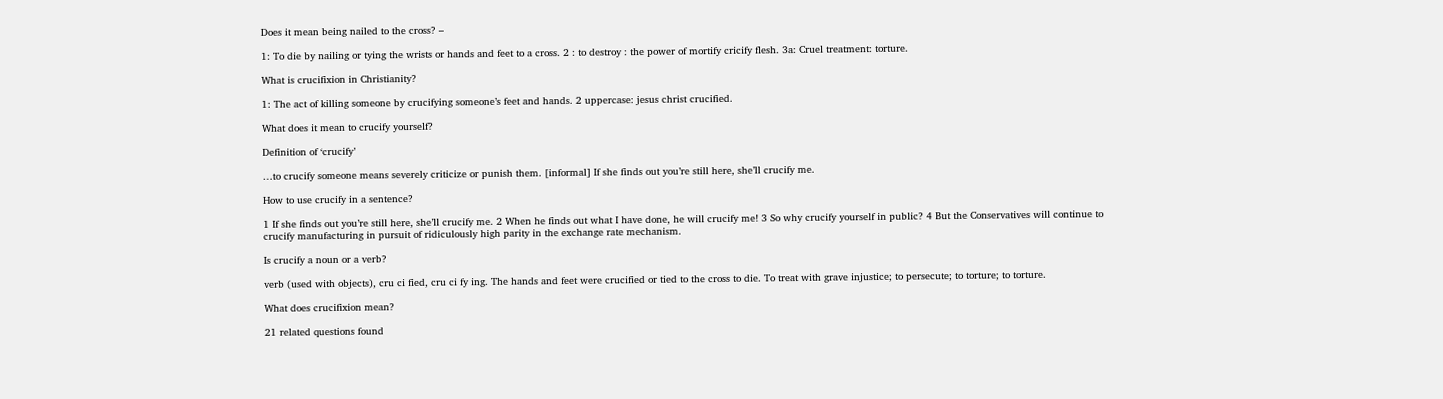Does it mean being nailed to the cross? –

1: To die by nailing or tying the wrists or hands and feet to a cross. 2 : to destroy : the power of mortify cricify flesh. 3a: Cruel treatment: torture.

What is crucifixion in Christianity?

1: The act of killing someone by crucifying someone’s feet and hands. 2 uppercase: jesus christ crucified.

What does it mean to crucify yourself?

Definition of ‘crucify’

…to crucify someone means severely criticize or punish them. [informal] If she finds out you’re still here, she’ll crucify me.

How to use crucify in a sentence?

1 If she finds out you’re still here, she’ll crucify me. 2 When he finds out what I have done, he will crucify me! 3 So why crucify yourself in public? 4 But the Conservatives will continue to crucify manufacturing in pursuit of ridiculously high parity in the exchange rate mechanism.

Is crucify a noun or a verb?

verb (used with objects), cru ci fied, cru ci fy ing. The hands and feet were crucified or tied to the cross to die. To treat with grave injustice; to persecute; to torture; to torture.

What does crucifixion mean?

21 related questions found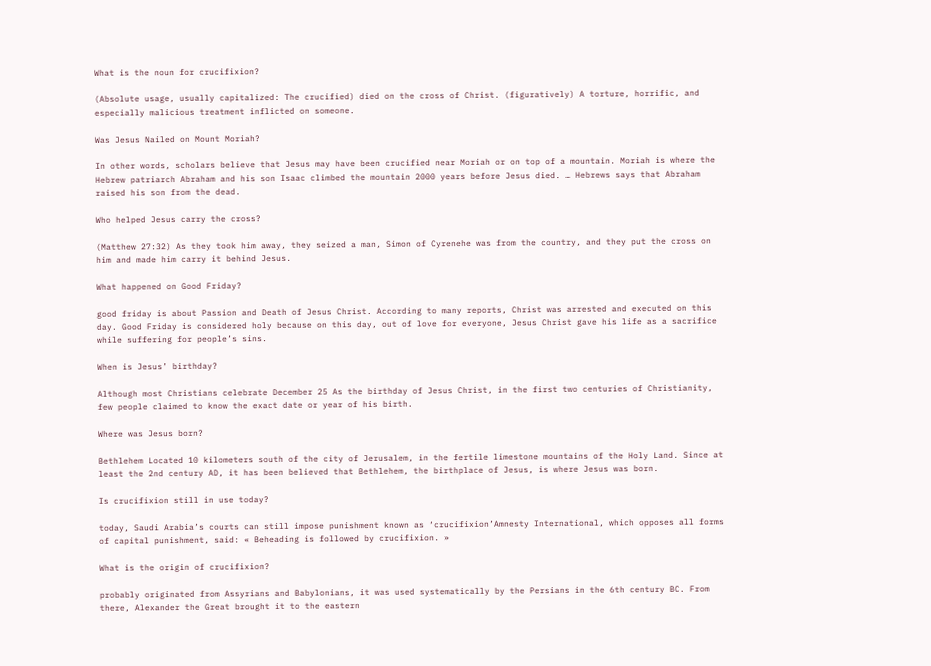What is the noun for crucifixion?

(Absolute usage, usually capitalized: The crucified) died on the cross of Christ. (figuratively) A torture, horrific, and especially malicious treatment inflicted on someone.

Was Jesus Nailed on Mount Moriah?

In other words, scholars believe that Jesus may have been crucified near Moriah or on top of a mountain. Moriah is where the Hebrew patriarch Abraham and his son Isaac climbed the mountain 2000 years before Jesus died. … Hebrews says that Abraham raised his son from the dead.

Who helped Jesus carry the cross?

(Matthew 27:32) As they took him away, they seized a man, Simon of Cyrenehe was from the country, and they put the cross on him and made him carry it behind Jesus.

What happened on Good Friday?

good friday is about Passion and Death of Jesus Christ. According to many reports, Christ was arrested and executed on this day. Good Friday is considered holy because on this day, out of love for everyone, Jesus Christ gave his life as a sacrifice while suffering for people’s sins.

When is Jesus’ birthday?

Although most Christians celebrate December 25 As the birthday of Jesus Christ, in the first two centuries of Christianity, few people claimed to know the exact date or year of his birth.

Where was Jesus born?

Bethlehem Located 10 kilometers south of the city of Jerusalem, in the fertile limestone mountains of the Holy Land. Since at least the 2nd century AD, it has been believed that Bethlehem, the birthplace of Jesus, is where Jesus was born.

Is crucifixion still in use today?

today, Saudi Arabia’s courts can still impose punishment known as ‘crucifixion’Amnesty International, which opposes all forms of capital punishment, said: « Beheading is followed by crucifixion. »

What is the origin of crucifixion?

probably originated from Assyrians and Babylonians, it was used systematically by the Persians in the 6th century BC. From there, Alexander the Great brought it to the eastern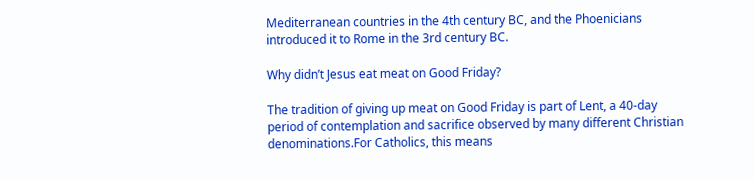Mediterranean countries in the 4th century BC, and the Phoenicians introduced it to Rome in the 3rd century BC.

Why didn’t Jesus eat meat on Good Friday?

The tradition of giving up meat on Good Friday is part of Lent, a 40-day period of contemplation and sacrifice observed by many different Christian denominations.For Catholics, this means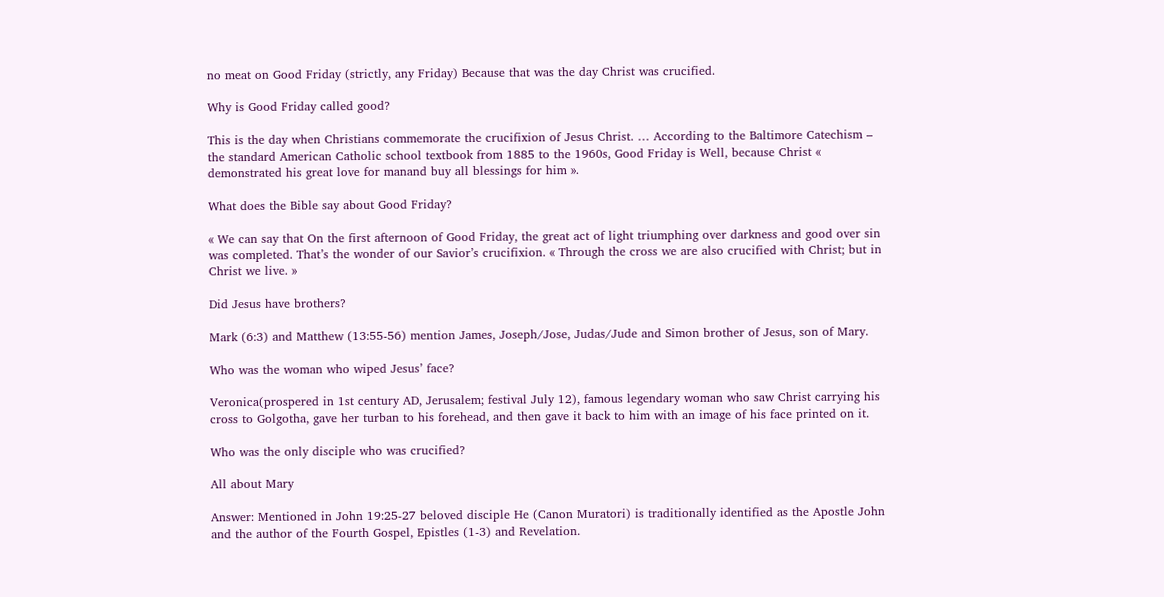no meat on Good Friday (strictly, any Friday) Because that was the day Christ was crucified.

Why is Good Friday called good?

This is the day when Christians commemorate the crucifixion of Jesus Christ. … According to the Baltimore Catechism – the standard American Catholic school textbook from 1885 to the 1960s, Good Friday is Well, because Christ « demonstrated his great love for manand buy all blessings for him ».

What does the Bible say about Good Friday?

« We can say that On the first afternoon of Good Friday, the great act of light triumphing over darkness and good over sin was completed. That’s the wonder of our Savior’s crucifixion. « Through the cross we are also crucified with Christ; but in Christ we live. »

Did Jesus have brothers?

Mark (6:3) and Matthew (13:55-56) mention James, Joseph/Jose, Judas/Jude and Simon brother of Jesus, son of Mary.

Who was the woman who wiped Jesus’ face?

Veronica(prospered in 1st century AD, Jerusalem; festival July 12), famous legendary woman who saw Christ carrying his cross to Golgotha, gave her turban to his forehead, and then gave it back to him with an image of his face printed on it.

Who was the only disciple who was crucified?

All about Mary

Answer: Mentioned in John 19:25-27 beloved disciple He (Canon Muratori) is traditionally identified as the Apostle John and the author of the Fourth Gospel, Epistles (1-3) and Revelation.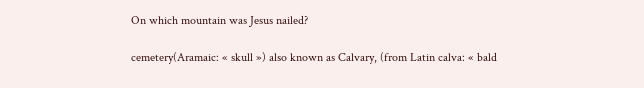On which mountain was Jesus nailed?

cemetery(Aramaic: « skull ») also known as Calvary, (from Latin calva: « bald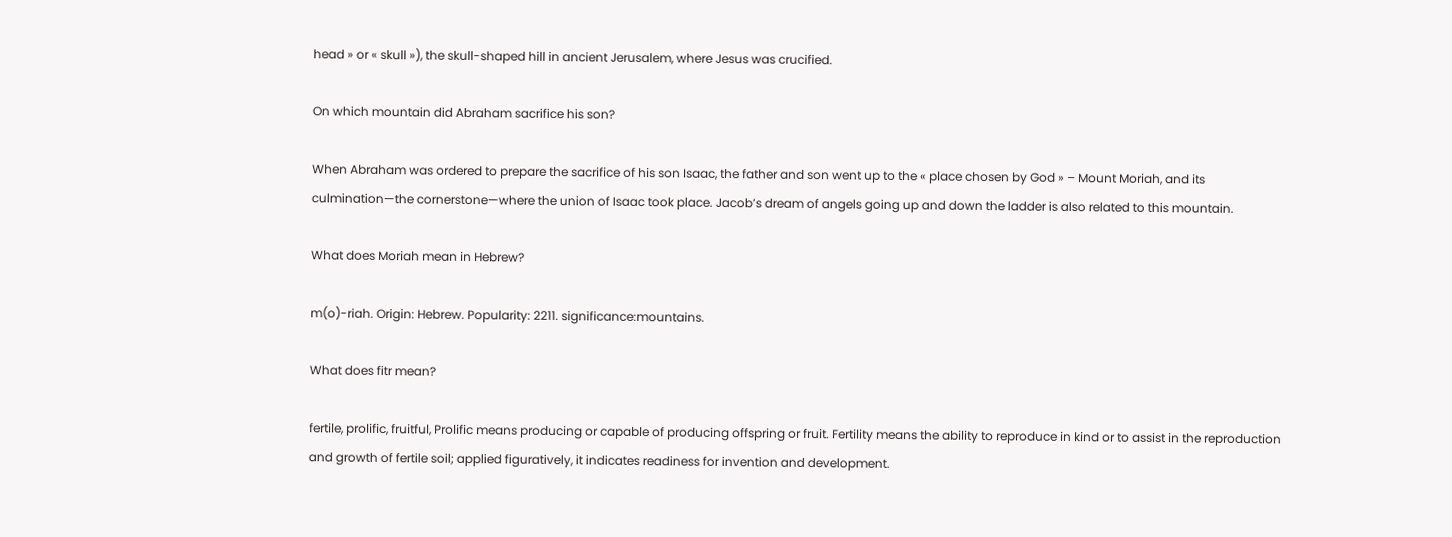head » or « skull »), the skull-shaped hill in ancient Jerusalem, where Jesus was crucified.

On which mountain did Abraham sacrifice his son?

When Abraham was ordered to prepare the sacrifice of his son Isaac, the father and son went up to the « place chosen by God » – Mount Moriah, and its culmination—the cornerstone—where the union of Isaac took place. Jacob’s dream of angels going up and down the ladder is also related to this mountain.

What does Moriah mean in Hebrew?

m(o)-riah. Origin: Hebrew. Popularity: 2211. significance:mountains.

What does fitr mean?

fertile, prolific, fruitful, Prolific means producing or capable of producing offspring or fruit. Fertility means the ability to reproduce in kind or to assist in the reproduction and growth of fertile soil; applied figuratively, it indicates readiness for invention and development.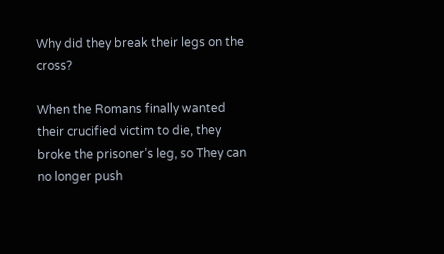Why did they break their legs on the cross?

When the Romans finally wanted their crucified victim to die, they broke the prisoner’s leg, so They can no longer push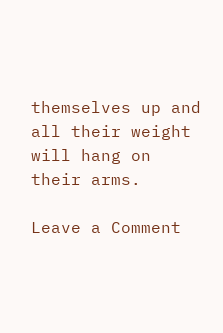themselves up and all their weight will hang on their arms.

Leave a Comment